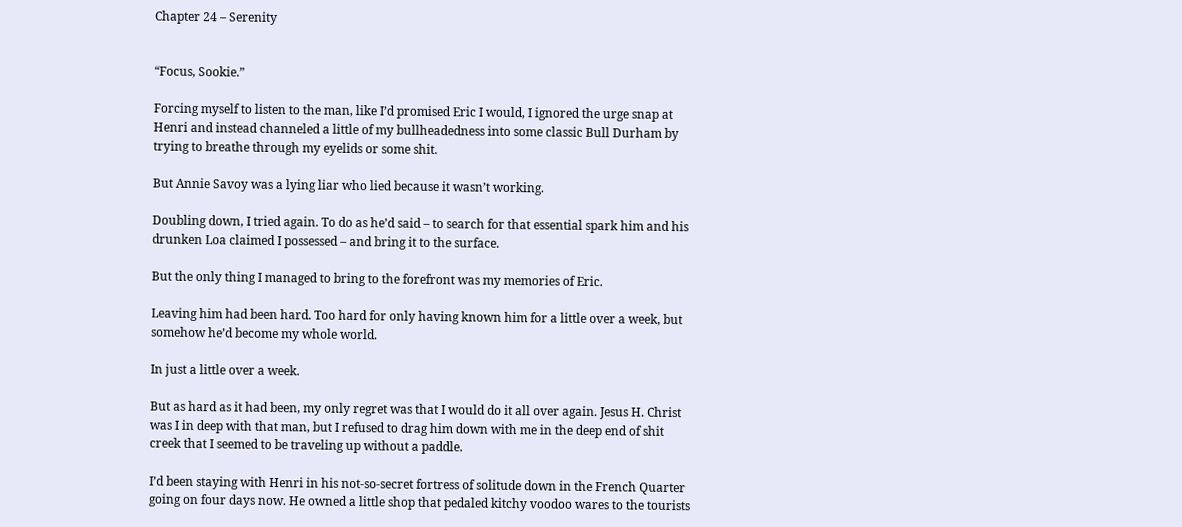Chapter 24 – Serenity


“Focus, Sookie.”

Forcing myself to listen to the man, like I’d promised Eric I would, I ignored the urge snap at Henri and instead channeled a little of my bullheadedness into some classic Bull Durham by trying to breathe through my eyelids or some shit.

But Annie Savoy was a lying liar who lied because it wasn’t working.

Doubling down, I tried again. To do as he’d said – to search for that essential spark him and his drunken Loa claimed I possessed – and bring it to the surface.

But the only thing I managed to bring to the forefront was my memories of Eric.

Leaving him had been hard. Too hard for only having known him for a little over a week, but somehow he’d become my whole world.

In just a little over a week.

But as hard as it had been, my only regret was that I would do it all over again. Jesus H. Christ was I in deep with that man, but I refused to drag him down with me in the deep end of shit creek that I seemed to be traveling up without a paddle.

I’d been staying with Henri in his not-so-secret fortress of solitude down in the French Quarter going on four days now. He owned a little shop that pedaled kitchy voodoo wares to the tourists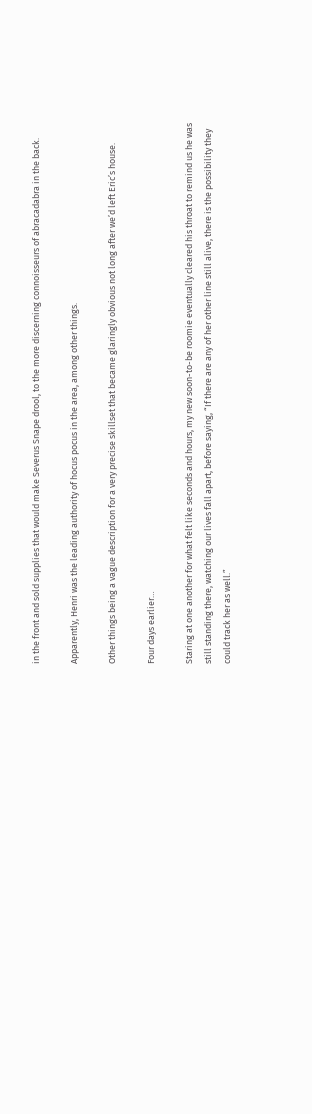in the front and sold supplies that would make Severus Snape drool, to the more discerning connoisseurs of abracadabra in the back.

Apparently, Henri was the leading authority of hocus pocus in the area, among other things.

Other things being a vague description for a very precise skillset that became glaringly obvious not long after we’d left Eric’s house.

Four days earlier…

Staring at one another for what felt like seconds and hours, my new soon-to-be roomie eventually cleared his throat to remind us he was still standing there, watching our lives fall apart, before saying, “If there are any of her other line still alive, there is the possibility they could track her as well.”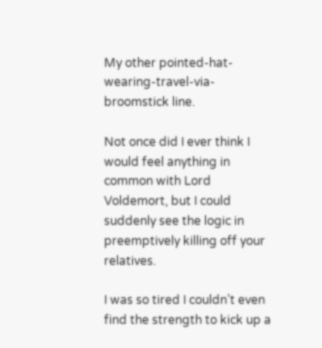My other pointed-hat-wearing-travel-via-broomstick line.

Not once did I ever think I would feel anything in common with Lord Voldemort, but I could suddenly see the logic in preemptively killing off your relatives.

I was so tired I couldn’t even find the strength to kick up a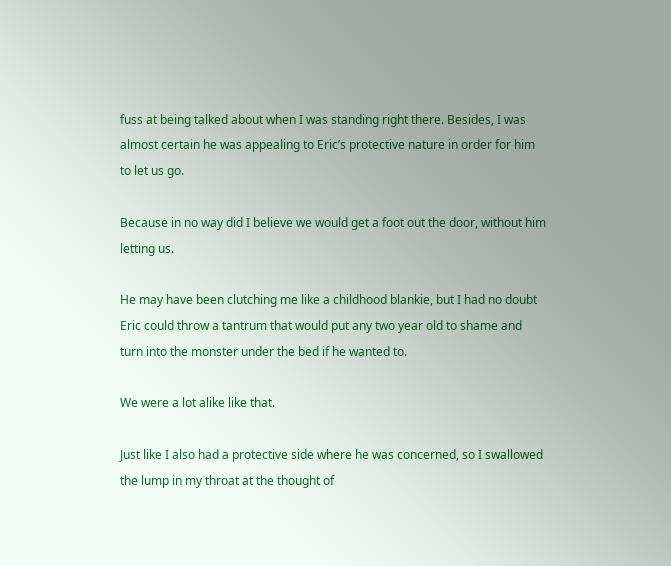fuss at being talked about when I was standing right there. Besides, I was almost certain he was appealing to Eric’s protective nature in order for him to let us go.

Because in no way did I believe we would get a foot out the door, without him letting us.

He may have been clutching me like a childhood blankie, but I had no doubt Eric could throw a tantrum that would put any two year old to shame and turn into the monster under the bed if he wanted to.

We were a lot alike like that.

Just like I also had a protective side where he was concerned, so I swallowed the lump in my throat at the thought of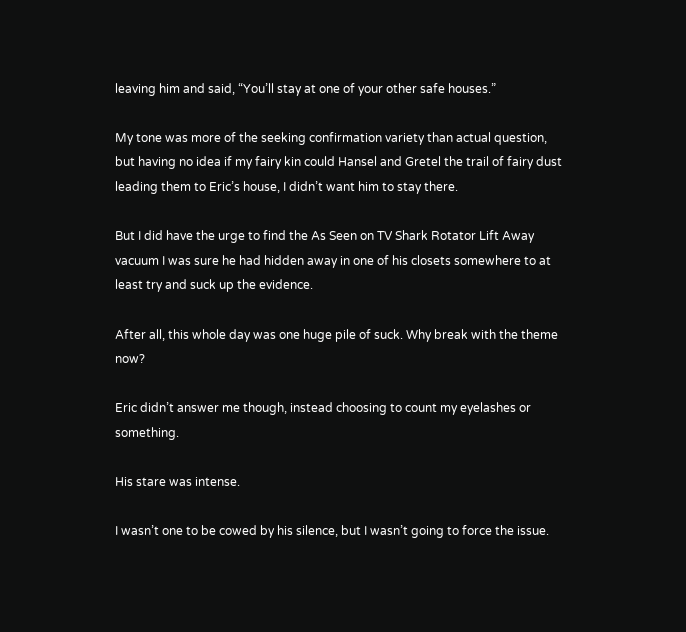leaving him and said, “You’ll stay at one of your other safe houses.”

My tone was more of the seeking confirmation variety than actual question, but having no idea if my fairy kin could Hansel and Gretel the trail of fairy dust leading them to Eric’s house, I didn’t want him to stay there.

But I did have the urge to find the As Seen on TV Shark Rotator Lift Away vacuum I was sure he had hidden away in one of his closets somewhere to at least try and suck up the evidence.

After all, this whole day was one huge pile of suck. Why break with the theme now?

Eric didn’t answer me though, instead choosing to count my eyelashes or something.

His stare was intense.

I wasn’t one to be cowed by his silence, but I wasn’t going to force the issue.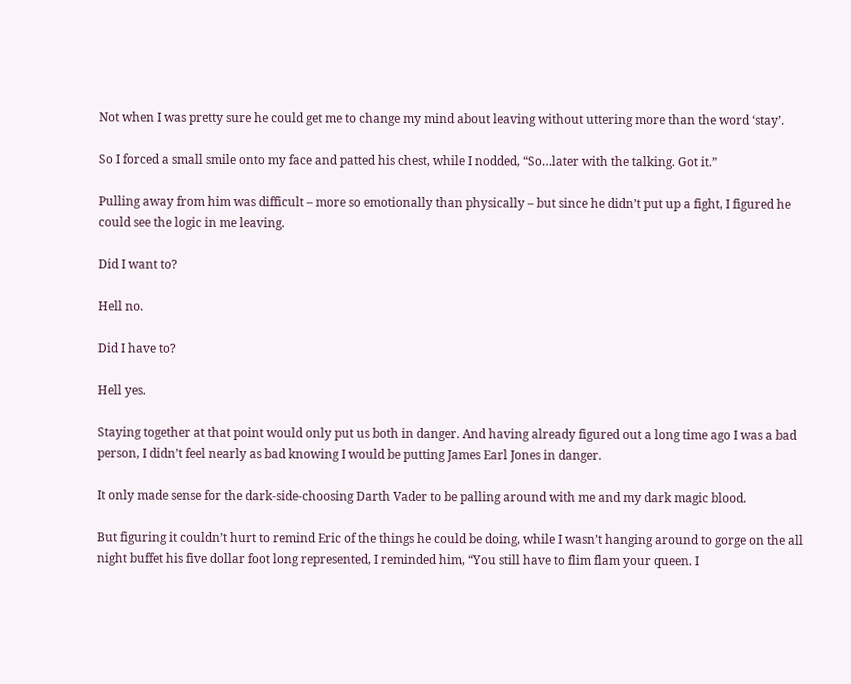Not when I was pretty sure he could get me to change my mind about leaving without uttering more than the word ‘stay’.

So I forced a small smile onto my face and patted his chest, while I nodded, “So…later with the talking. Got it.”

Pulling away from him was difficult – more so emotionally than physically – but since he didn’t put up a fight, I figured he could see the logic in me leaving.

Did I want to?

Hell no.

Did I have to?

Hell yes.

Staying together at that point would only put us both in danger. And having already figured out a long time ago I was a bad person, I didn’t feel nearly as bad knowing I would be putting James Earl Jones in danger.

It only made sense for the dark-side-choosing Darth Vader to be palling around with me and my dark magic blood.

But figuring it couldn’t hurt to remind Eric of the things he could be doing, while I wasn’t hanging around to gorge on the all night buffet his five dollar foot long represented, I reminded him, “You still have to flim flam your queen. I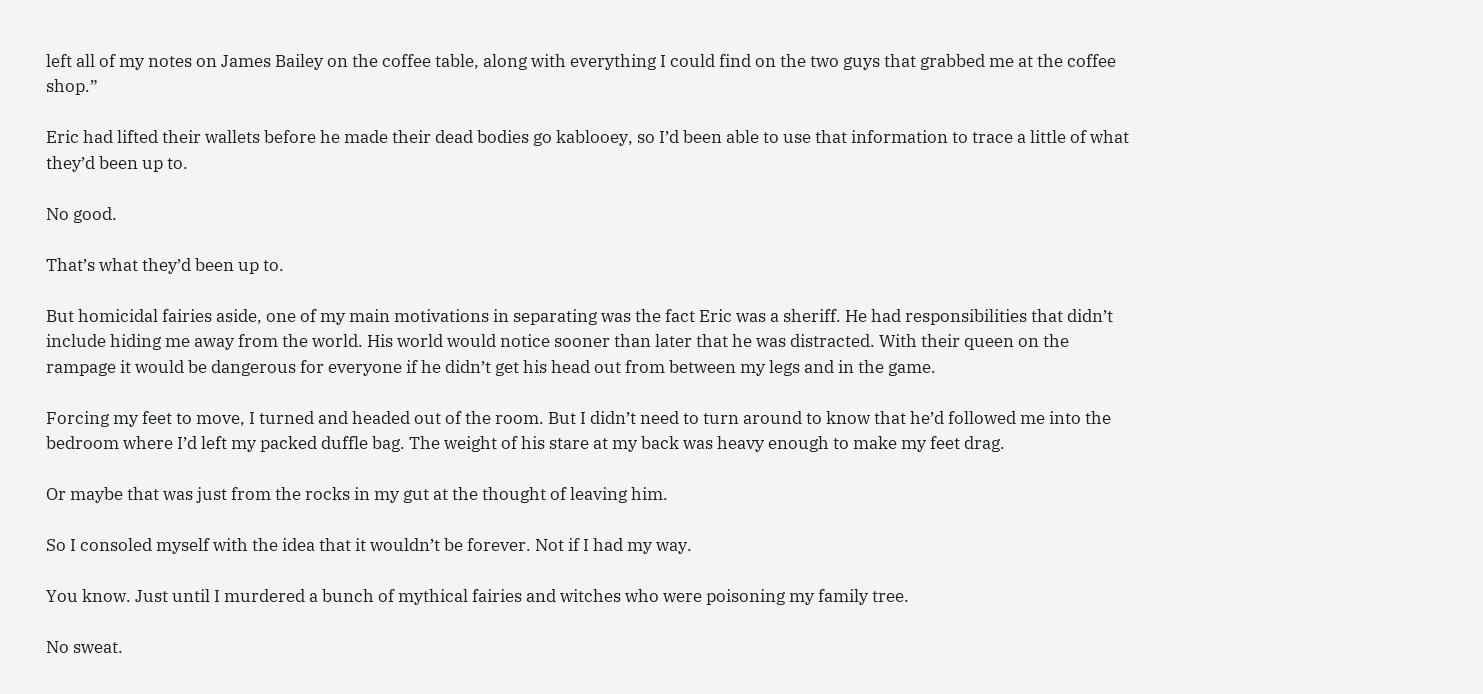left all of my notes on James Bailey on the coffee table, along with everything I could find on the two guys that grabbed me at the coffee shop.”

Eric had lifted their wallets before he made their dead bodies go kablooey, so I’d been able to use that information to trace a little of what they’d been up to.

No good.

That’s what they’d been up to.

But homicidal fairies aside, one of my main motivations in separating was the fact Eric was a sheriff. He had responsibilities that didn’t include hiding me away from the world. His world would notice sooner than later that he was distracted. With their queen on the rampage it would be dangerous for everyone if he didn’t get his head out from between my legs and in the game.

Forcing my feet to move, I turned and headed out of the room. But I didn’t need to turn around to know that he’d followed me into the bedroom where I’d left my packed duffle bag. The weight of his stare at my back was heavy enough to make my feet drag.

Or maybe that was just from the rocks in my gut at the thought of leaving him.

So I consoled myself with the idea that it wouldn’t be forever. Not if I had my way.

You know. Just until I murdered a bunch of mythical fairies and witches who were poisoning my family tree.

No sweat.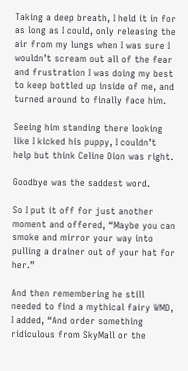Taking a deep breath, I held it in for as long as I could, only releasing the air from my lungs when I was sure I wouldn’t scream out all of the fear and frustration I was doing my best to keep bottled up inside of me, and turned around to finally face him.

Seeing him standing there looking like I kicked his puppy, I couldn’t help but think Celine Dion was right.

Goodbye was the saddest word.

So I put it off for just another moment and offered, “Maybe you can smoke and mirror your way into pulling a drainer out of your hat for her.”

And then remembering he still needed to find a mythical fairy WMD, I added, “And order something ridiculous from SkyMall or the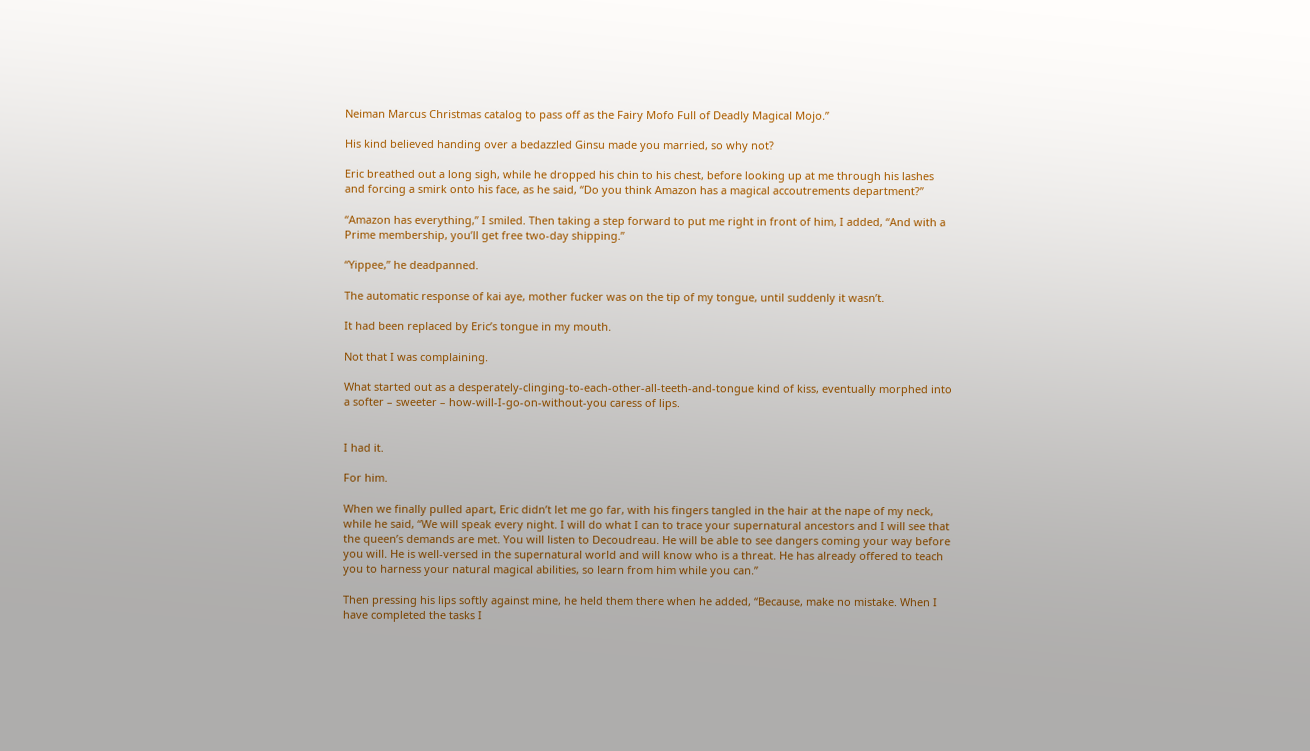Neiman Marcus Christmas catalog to pass off as the Fairy Mofo Full of Deadly Magical Mojo.”

His kind believed handing over a bedazzled Ginsu made you married, so why not?

Eric breathed out a long sigh, while he dropped his chin to his chest, before looking up at me through his lashes and forcing a smirk onto his face, as he said, “Do you think Amazon has a magical accoutrements department?”

“Amazon has everything,” I smiled. Then taking a step forward to put me right in front of him, I added, “And with a Prime membership, you’ll get free two-day shipping.”

“Yippee,” he deadpanned.

The automatic response of kai aye, mother fucker was on the tip of my tongue, until suddenly it wasn’t.

It had been replaced by Eric’s tongue in my mouth.

Not that I was complaining.

What started out as a desperately-clinging-to-each-other-all-teeth-and-tongue kind of kiss, eventually morphed into a softer – sweeter – how-will-I-go-on-without-you caress of lips.


I had it.

For him.

When we finally pulled apart, Eric didn’t let me go far, with his fingers tangled in the hair at the nape of my neck, while he said, “We will speak every night. I will do what I can to trace your supernatural ancestors and I will see that the queen’s demands are met. You will listen to Decoudreau. He will be able to see dangers coming your way before you will. He is well-versed in the supernatural world and will know who is a threat. He has already offered to teach you to harness your natural magical abilities, so learn from him while you can.”

Then pressing his lips softly against mine, he held them there when he added, “Because, make no mistake. When I have completed the tasks I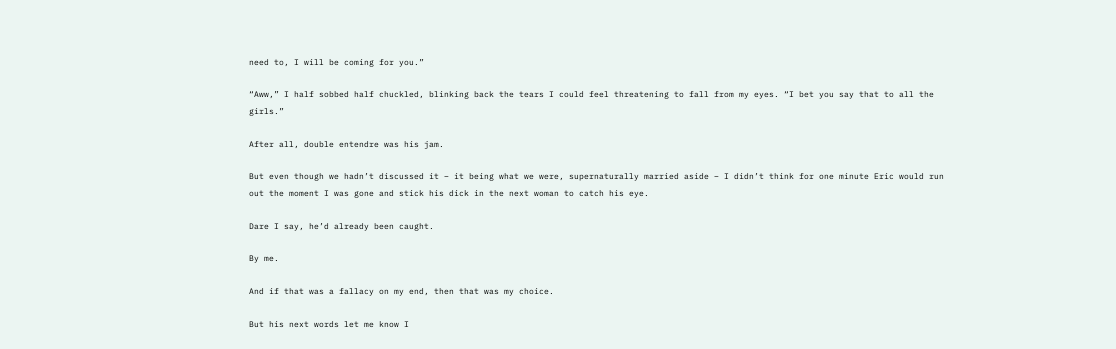need to, I will be coming for you.”

“Aww,” I half sobbed half chuckled, blinking back the tears I could feel threatening to fall from my eyes. “I bet you say that to all the girls.”

After all, double entendre was his jam.

But even though we hadn’t discussed it – it being what we were, supernaturally married aside – I didn’t think for one minute Eric would run out the moment I was gone and stick his dick in the next woman to catch his eye.

Dare I say, he’d already been caught.

By me.

And if that was a fallacy on my end, then that was my choice.

But his next words let me know I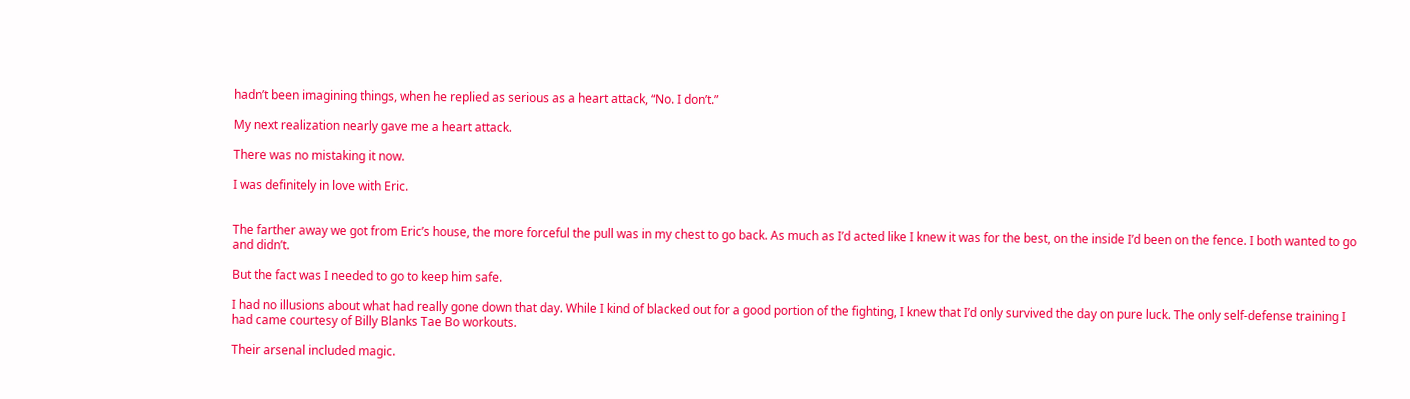hadn’t been imagining things, when he replied as serious as a heart attack, “No. I don’t.”

My next realization nearly gave me a heart attack.

There was no mistaking it now.

I was definitely in love with Eric.


The farther away we got from Eric’s house, the more forceful the pull was in my chest to go back. As much as I’d acted like I knew it was for the best, on the inside I’d been on the fence. I both wanted to go and didn’t.

But the fact was I needed to go to keep him safe.

I had no illusions about what had really gone down that day. While I kind of blacked out for a good portion of the fighting, I knew that I’d only survived the day on pure luck. The only self-defense training I had came courtesy of Billy Blanks Tae Bo workouts.

Their arsenal included magic.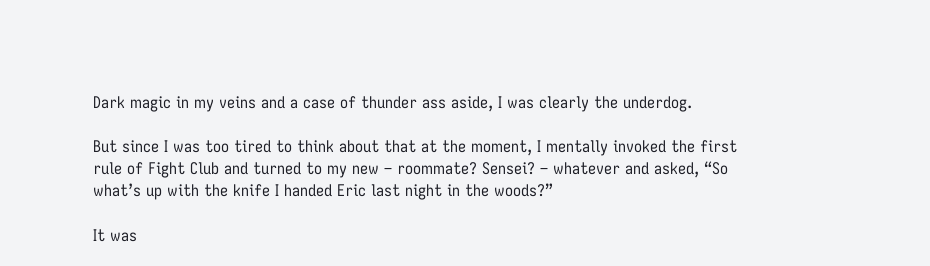Dark magic in my veins and a case of thunder ass aside, I was clearly the underdog.

But since I was too tired to think about that at the moment, I mentally invoked the first rule of Fight Club and turned to my new – roommate? Sensei? – whatever and asked, “So what’s up with the knife I handed Eric last night in the woods?”

It was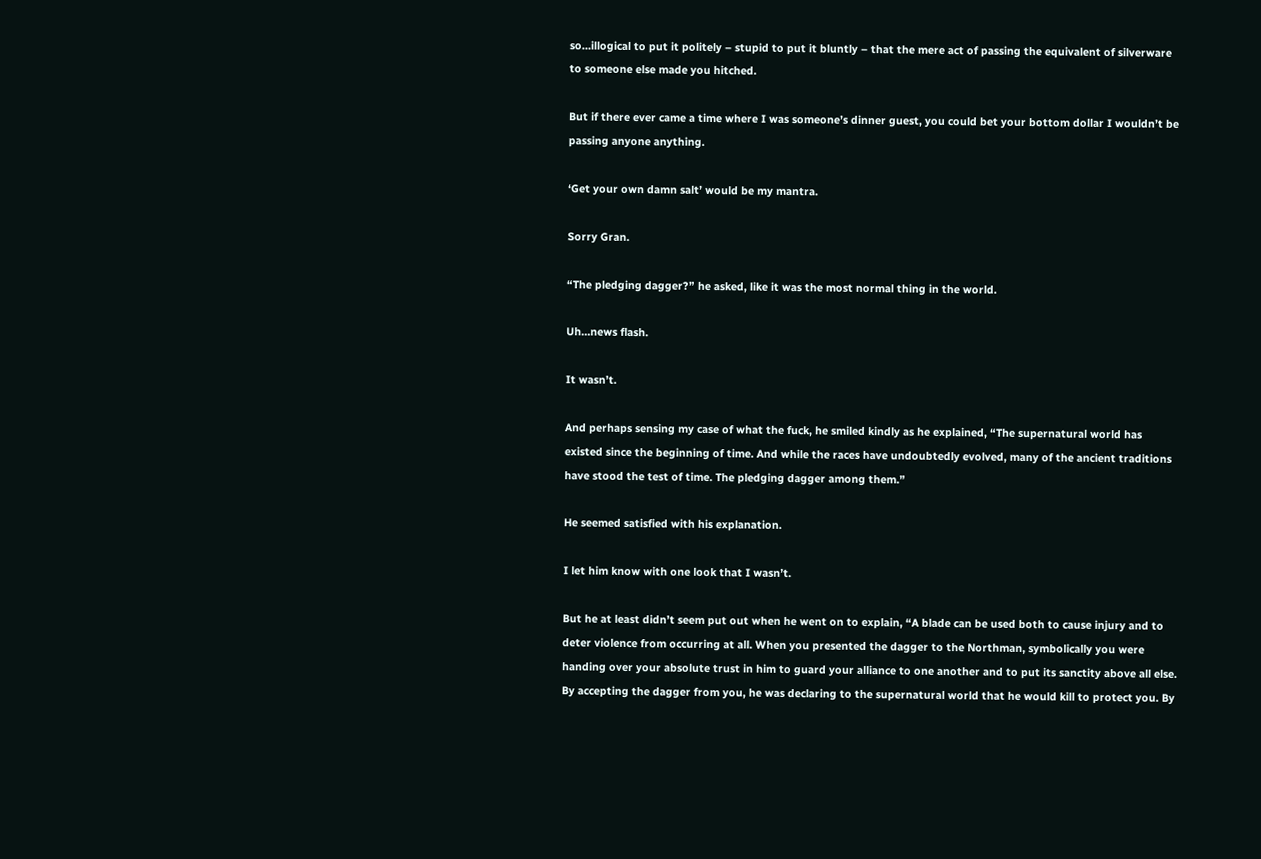so…illogical to put it politely – stupid to put it bluntly – that the mere act of passing the equivalent of silverware to someone else made you hitched.

But if there ever came a time where I was someone’s dinner guest, you could bet your bottom dollar I wouldn’t be passing anyone anything.

‘Get your own damn salt’ would be my mantra.

Sorry Gran.

“The pledging dagger?” he asked, like it was the most normal thing in the world.

Uh…news flash.

It wasn’t.

And perhaps sensing my case of what the fuck, he smiled kindly as he explained, “The supernatural world has existed since the beginning of time. And while the races have undoubtedly evolved, many of the ancient traditions have stood the test of time. The pledging dagger among them.”

He seemed satisfied with his explanation.

I let him know with one look that I wasn’t.

But he at least didn’t seem put out when he went on to explain, “A blade can be used both to cause injury and to deter violence from occurring at all. When you presented the dagger to the Northman, symbolically you were handing over your absolute trust in him to guard your alliance to one another and to put its sanctity above all else. By accepting the dagger from you, he was declaring to the supernatural world that he would kill to protect you. By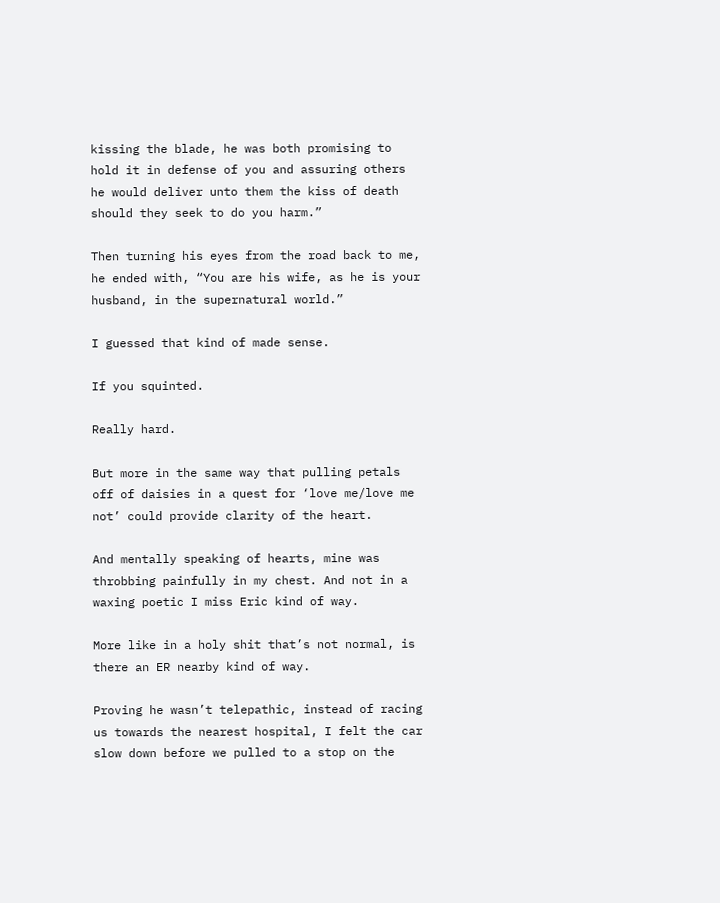kissing the blade, he was both promising to hold it in defense of you and assuring others he would deliver unto them the kiss of death should they seek to do you harm.”

Then turning his eyes from the road back to me, he ended with, “You are his wife, as he is your husband, in the supernatural world.”

I guessed that kind of made sense.

If you squinted.

Really hard.

But more in the same way that pulling petals off of daisies in a quest for ‘love me/love me not’ could provide clarity of the heart.

And mentally speaking of hearts, mine was throbbing painfully in my chest. And not in a waxing poetic I miss Eric kind of way.

More like in a holy shit that’s not normal, is there an ER nearby kind of way.

Proving he wasn’t telepathic, instead of racing us towards the nearest hospital, I felt the car slow down before we pulled to a stop on the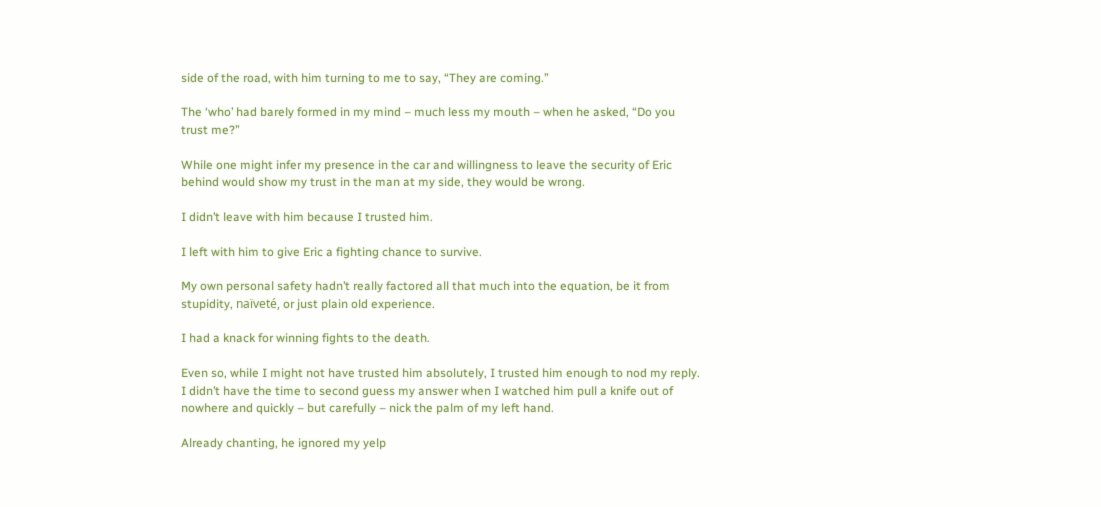side of the road, with him turning to me to say, “They are coming.”

The ‘who’ had barely formed in my mind – much less my mouth – when he asked, “Do you trust me?”

While one might infer my presence in the car and willingness to leave the security of Eric behind would show my trust in the man at my side, they would be wrong.

I didn’t leave with him because I trusted him.

I left with him to give Eric a fighting chance to survive.

My own personal safety hadn’t really factored all that much into the equation, be it from stupidity, naïveté, or just plain old experience.

I had a knack for winning fights to the death.

Even so, while I might not have trusted him absolutely, I trusted him enough to nod my reply. I didn’t have the time to second guess my answer when I watched him pull a knife out of nowhere and quickly – but carefully – nick the palm of my left hand.

Already chanting, he ignored my yelp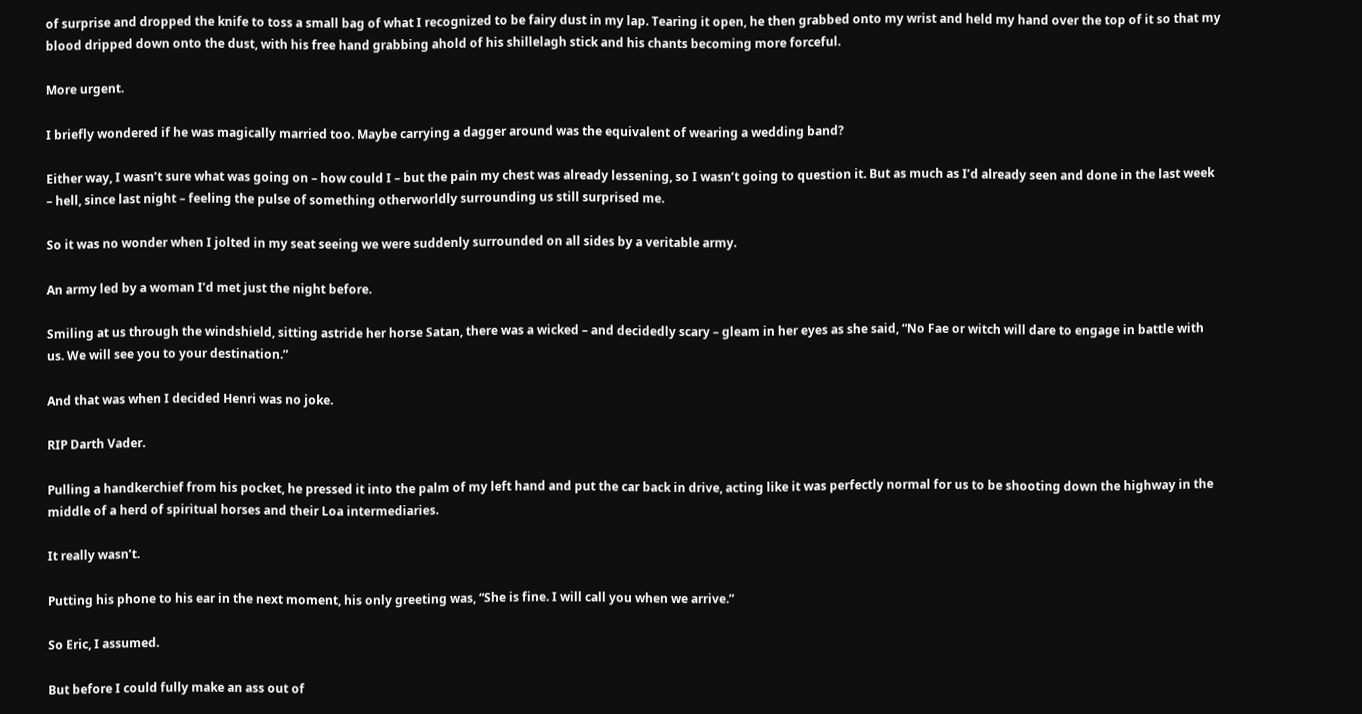of surprise and dropped the knife to toss a small bag of what I recognized to be fairy dust in my lap. Tearing it open, he then grabbed onto my wrist and held my hand over the top of it so that my blood dripped down onto the dust, with his free hand grabbing ahold of his shillelagh stick and his chants becoming more forceful.

More urgent.

I briefly wondered if he was magically married too. Maybe carrying a dagger around was the equivalent of wearing a wedding band?

Either way, I wasn’t sure what was going on – how could I – but the pain my chest was already lessening, so I wasn’t going to question it. But as much as I’d already seen and done in the last week – hell, since last night – feeling the pulse of something otherworldly surrounding us still surprised me.

So it was no wonder when I jolted in my seat seeing we were suddenly surrounded on all sides by a veritable army.

An army led by a woman I’d met just the night before.

Smiling at us through the windshield, sitting astride her horse Satan, there was a wicked – and decidedly scary – gleam in her eyes as she said, “No Fae or witch will dare to engage in battle with us. We will see you to your destination.”

And that was when I decided Henri was no joke.

RIP Darth Vader.

Pulling a handkerchief from his pocket, he pressed it into the palm of my left hand and put the car back in drive, acting like it was perfectly normal for us to be shooting down the highway in the middle of a herd of spiritual horses and their Loa intermediaries.

It really wasn’t.

Putting his phone to his ear in the next moment, his only greeting was, “She is fine. I will call you when we arrive.”

So Eric, I assumed.

But before I could fully make an ass out of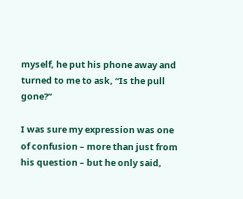myself, he put his phone away and turned to me to ask, “Is the pull gone?”

I was sure my expression was one of confusion – more than just from his question – but he only said,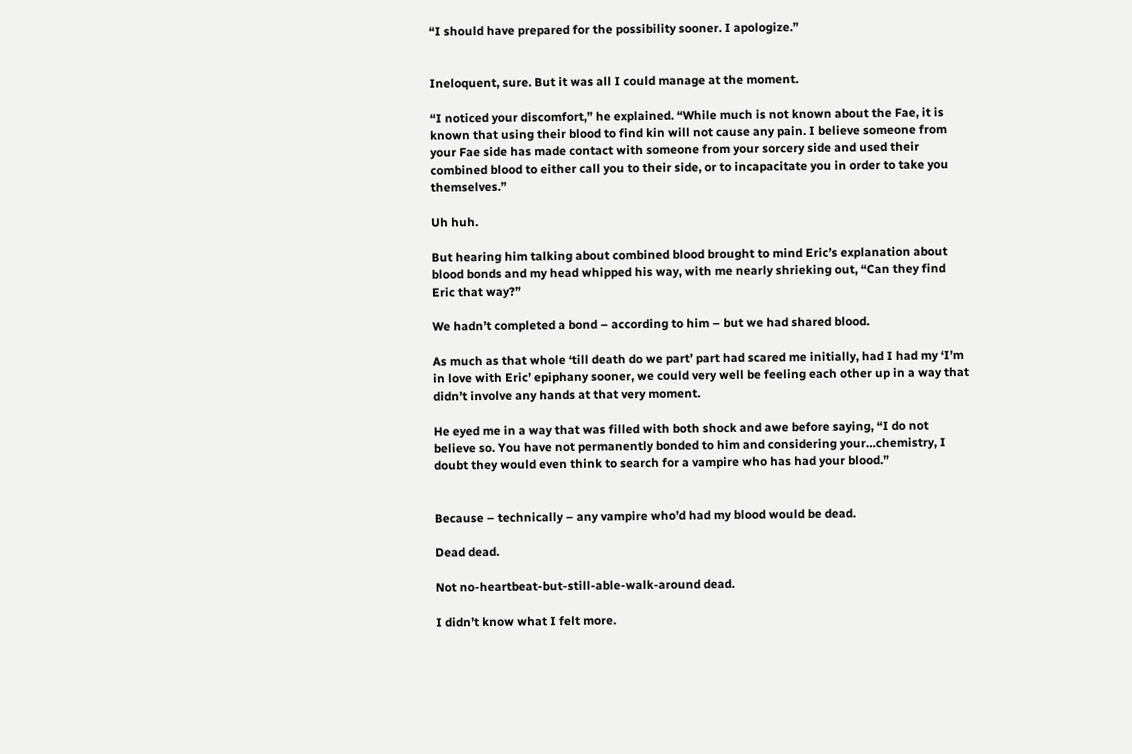“I should have prepared for the possibility sooner. I apologize.”


Ineloquent, sure. But it was all I could manage at the moment.

“I noticed your discomfort,” he explained. “While much is not known about the Fae, it is known that using their blood to find kin will not cause any pain. I believe someone from your Fae side has made contact with someone from your sorcery side and used their combined blood to either call you to their side, or to incapacitate you in order to take you themselves.”

Uh huh.

But hearing him talking about combined blood brought to mind Eric’s explanation about blood bonds and my head whipped his way, with me nearly shrieking out, “Can they find Eric that way?”

We hadn’t completed a bond – according to him – but we had shared blood.

As much as that whole ‘till death do we part’ part had scared me initially, had I had my ‘I’m in love with Eric’ epiphany sooner, we could very well be feeling each other up in a way that didn’t involve any hands at that very moment.

He eyed me in a way that was filled with both shock and awe before saying, “I do not believe so. You have not permanently bonded to him and considering your…chemistry, I doubt they would even think to search for a vampire who has had your blood.”


Because – technically – any vampire who’d had my blood would be dead.

Dead dead.

Not no-heartbeat-but-still-able-walk-around dead.

I didn’t know what I felt more.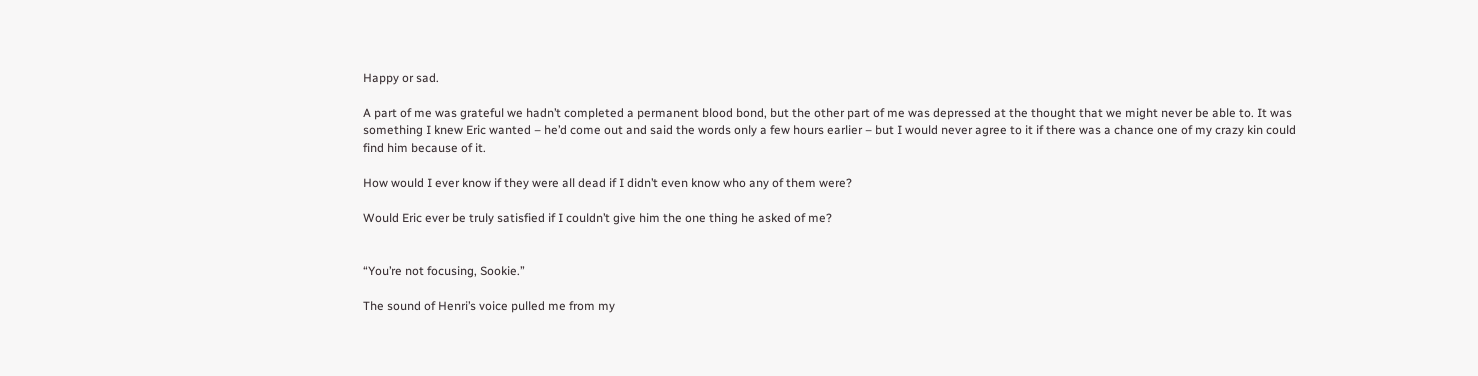Happy or sad.

A part of me was grateful we hadn’t completed a permanent blood bond, but the other part of me was depressed at the thought that we might never be able to. It was something I knew Eric wanted – he’d come out and said the words only a few hours earlier – but I would never agree to it if there was a chance one of my crazy kin could find him because of it.

How would I ever know if they were all dead if I didn’t even know who any of them were?

Would Eric ever be truly satisfied if I couldn’t give him the one thing he asked of me?


“You’re not focusing, Sookie.”

The sound of Henri’s voice pulled me from my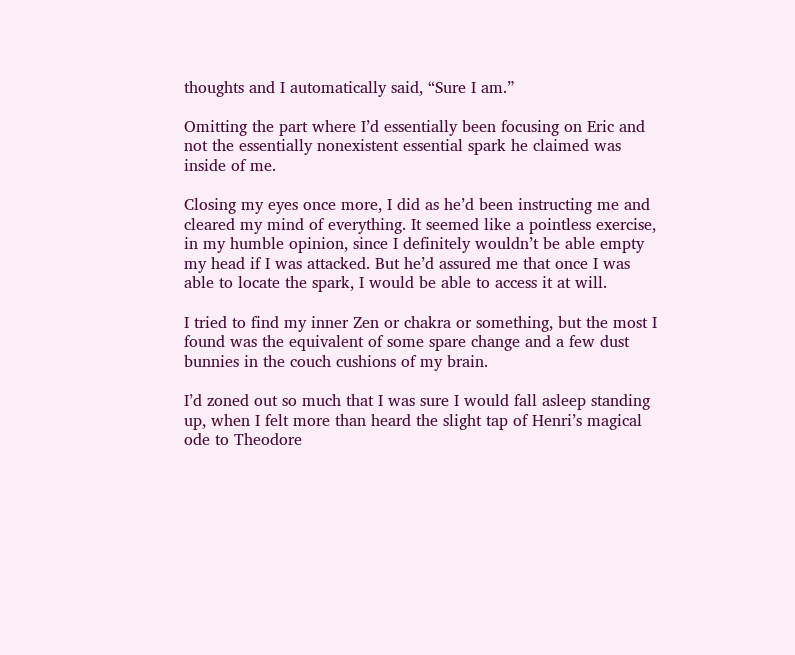thoughts and I automatically said, “Sure I am.”

Omitting the part where I’d essentially been focusing on Eric and not the essentially nonexistent essential spark he claimed was inside of me.

Closing my eyes once more, I did as he’d been instructing me and cleared my mind of everything. It seemed like a pointless exercise, in my humble opinion, since I definitely wouldn’t be able empty my head if I was attacked. But he’d assured me that once I was able to locate the spark, I would be able to access it at will.

I tried to find my inner Zen or chakra or something, but the most I found was the equivalent of some spare change and a few dust bunnies in the couch cushions of my brain.

I’d zoned out so much that I was sure I would fall asleep standing up, when I felt more than heard the slight tap of Henri’s magical ode to Theodore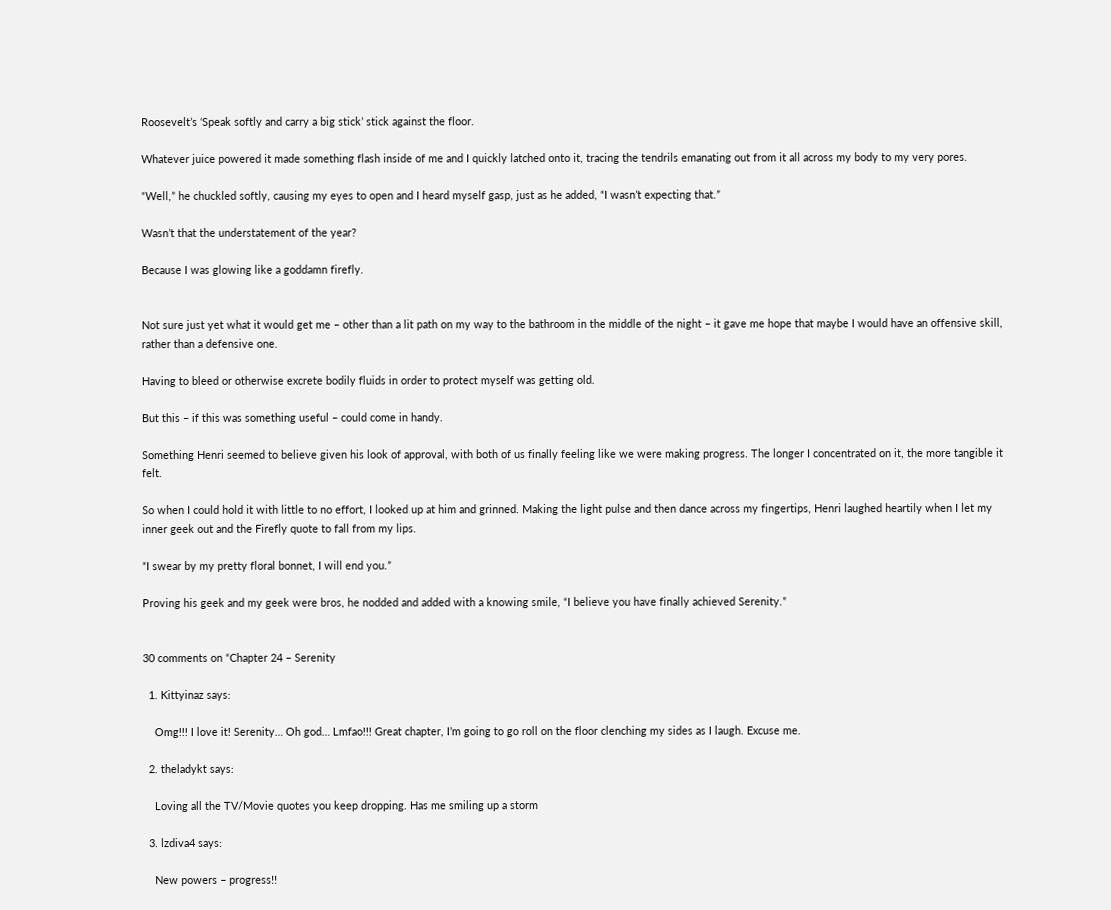Roosevelt’s ‘Speak softly and carry a big stick’ stick against the floor.

Whatever juice powered it made something flash inside of me and I quickly latched onto it, tracing the tendrils emanating out from it all across my body to my very pores.

“Well,” he chuckled softly, causing my eyes to open and I heard myself gasp, just as he added, “I wasn’t expecting that.”

Wasn’t that the understatement of the year?

Because I was glowing like a goddamn firefly.


Not sure just yet what it would get me – other than a lit path on my way to the bathroom in the middle of the night – it gave me hope that maybe I would have an offensive skill, rather than a defensive one.

Having to bleed or otherwise excrete bodily fluids in order to protect myself was getting old.

But this – if this was something useful – could come in handy.

Something Henri seemed to believe given his look of approval, with both of us finally feeling like we were making progress. The longer I concentrated on it, the more tangible it felt.

So when I could hold it with little to no effort, I looked up at him and grinned. Making the light pulse and then dance across my fingertips, Henri laughed heartily when I let my inner geek out and the Firefly quote to fall from my lips.

“I swear by my pretty floral bonnet, I will end you.”

Proving his geek and my geek were bros, he nodded and added with a knowing smile, “I believe you have finally achieved Serenity.”


30 comments on “Chapter 24 – Serenity

  1. Kittyinaz says:

    Omg!!! I love it! Serenity… Oh god… Lmfao!!! Great chapter, I’m going to go roll on the floor clenching my sides as I laugh. Excuse me.

  2. theladykt says:

    Loving all the TV/Movie quotes you keep dropping. Has me smiling up a storm

  3. lzdiva4 says:

    New powers – progress!!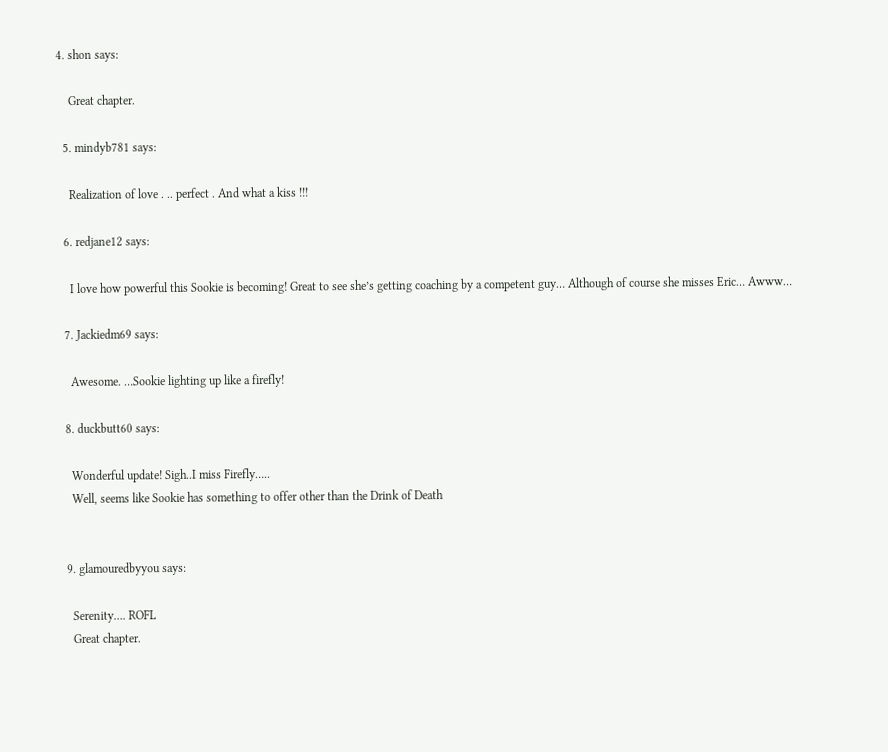4. shon says:

    Great chapter.

  5. mindyb781 says:

    Realization of love . .. perfect . And what a kiss !!!

  6. redjane12 says:

    I love how powerful this Sookie is becoming! Great to see she’s getting coaching by a competent guy… Although of course she misses Eric… Awww…

  7. Jackiedm69 says:

    Awesome. …Sookie lighting up like a firefly!

  8. duckbutt60 says:

    Wonderful update! Sigh..I miss Firefly…..
    Well, seems like Sookie has something to offer other than the Drink of Death


  9. glamouredbyyou says:

    Serenity…. ROFL
    Great chapter.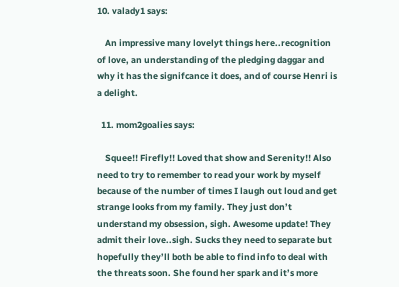10. valady1 says:

    An impressive many lovelyt things here..recognition of love, an understanding of the pledging daggar and why it has the signifcance it does, and of course Henri is a delight.

  11. mom2goalies says:

    Squee!! Firefly!! Loved that show and Serenity!! Also need to try to remember to read your work by myself because of the number of times I laugh out loud and get strange looks from my family. They just don’t understand my obsession, sigh. Awesome update! They admit their love..sigh. Sucks they need to separate but hopefully they’ll both be able to find info to deal with the threats soon. She found her spark and it’s more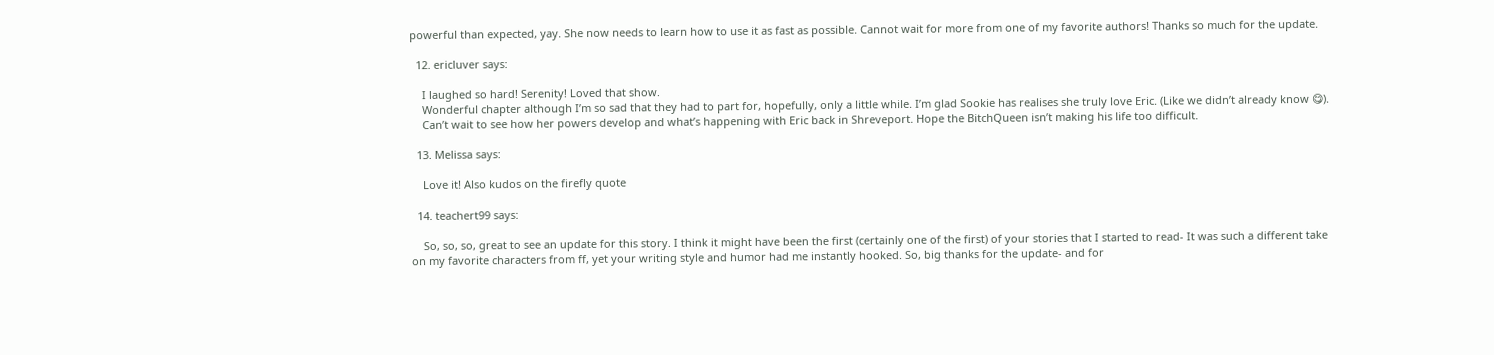powerful than expected, yay. She now needs to learn how to use it as fast as possible. Cannot wait for more from one of my favorite authors! Thanks so much for the update.

  12. ericluver says:

    I laughed so hard! Serenity! Loved that show.
    Wonderful chapter although I’m so sad that they had to part for, hopefully, only a little while. I’m glad Sookie has realises she truly love Eric. (Like we didn’t already know 😋).
    Can’t wait to see how her powers develop and what’s happening with Eric back in Shreveport. Hope the BitchQueen isn’t making his life too difficult.

  13. Melissa says:

    Love it! Also kudos on the firefly quote

  14. teachert99 says:

    So, so, so, great to see an update for this story. I think it might have been the first (certainly one of the first) of your stories that I started to read- It was such a different take on my favorite characters from ff, yet your writing style and humor had me instantly hooked. So, big thanks for the update- and for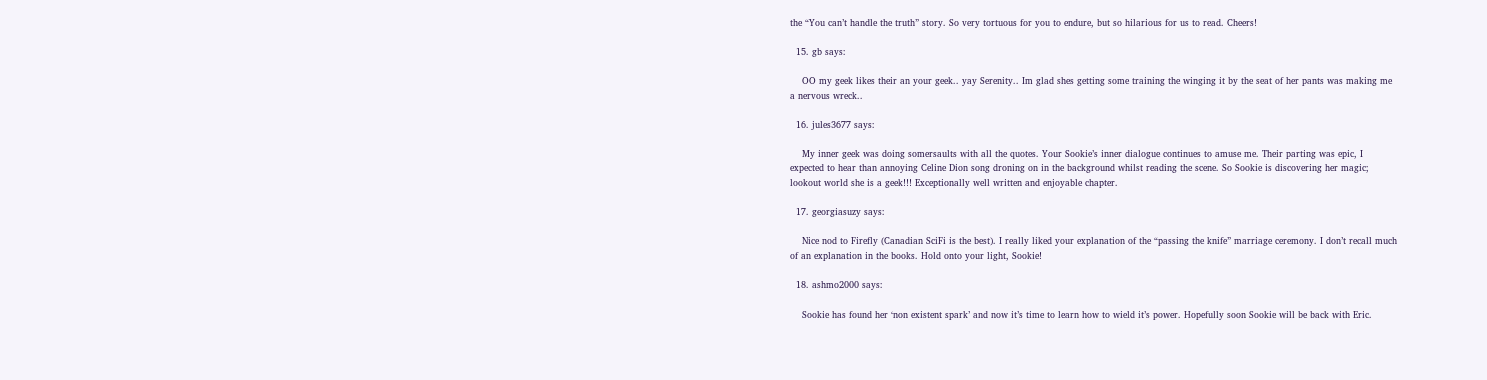the “You can’t handle the truth” story. So very tortuous for you to endure, but so hilarious for us to read. Cheers!

  15. gb says:

    OO my geek likes their an your geek.. yay Serenity.. Im glad shes getting some training the winging it by the seat of her pants was making me a nervous wreck..

  16. jules3677 says:

    My inner geek was doing somersaults with all the quotes. Your Sookie’s inner dialogue continues to amuse me. Their parting was epic, I expected to hear than annoying Celine Dion song droning on in the background whilst reading the scene. So Sookie is discovering her magic; lookout world she is a geek!!! Exceptionally well written and enjoyable chapter.

  17. georgiasuzy says:

    Nice nod to Firefly (Canadian SciFi is the best). I really liked your explanation of the “passing the knife” marriage ceremony. I don’t recall much of an explanation in the books. Hold onto your light, Sookie!

  18. ashmo2000 says:

    Sookie has found her ‘non existent spark’ and now it’s time to learn how to wield it’s power. Hopefully soon Sookie will be back with Eric.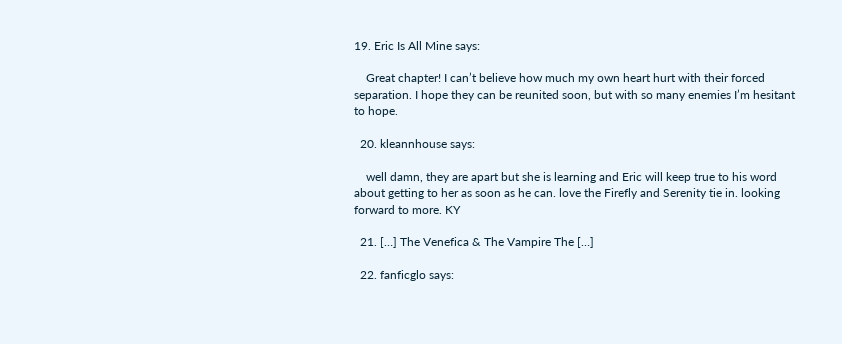19. Eric Is All Mine says:

    Great chapter! I can’t believe how much my own heart hurt with their forced separation. I hope they can be reunited soon, but with so many enemies I’m hesitant to hope.

  20. kleannhouse says:

    well damn, they are apart but she is learning and Eric will keep true to his word about getting to her as soon as he can. love the Firefly and Serenity tie in. looking forward to more. KY

  21. […] The Venefica & The Vampire The […]

  22. fanficglo says: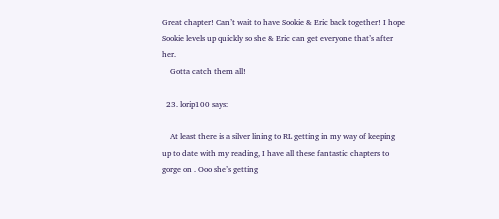Great chapter! Can’t wait to have Sookie & Eric back together! I hope Sookie levels up quickly so she & Eric can get everyone that’s after her.
    Gotta catch them all!

  23. lorip100 says:

    At least there is a silver lining to RL getting in my way of keeping up to date with my reading, I have all these fantastic chapters to gorge on . Ooo she’s getting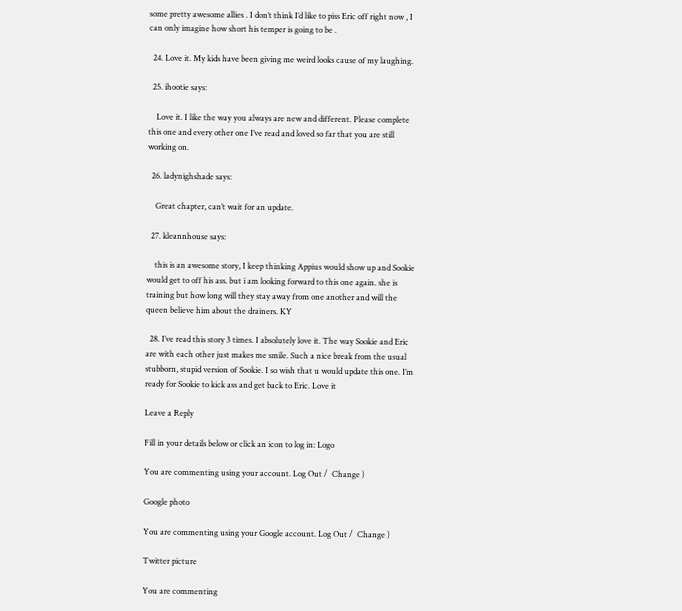some pretty awesome allies . I don’t think I’d like to piss Eric off right now , I can only imagine how short his temper is going to be .

  24. Love it. My kids have been giving me weird looks cause of my laughing.

  25. ihootie says:

    Love it. I like the way you always are new and different. Please complete this one and every other one I’ve read and loved so far that you are still working on.

  26. ladynighshade says:

    Great chapter, can’t wait for an update.

  27. kleannhouse says:

    this is an awesome story, I keep thinking Appius would show up and Sookie would get to off his ass. but i am looking forward to this one again. she is training but how long will they stay away from one another and will the queen believe him about the drainers. KY

  28. I’ve read this story 3 times. I absolutely love it. The way Sookie and Eric are with each other just makes me smile. Such a nice break from the usual stubborn, stupid version of Sookie. I so wish that u would update this one. I’m ready for Sookie to kick ass and get back to Eric. Love it

Leave a Reply

Fill in your details below or click an icon to log in: Logo

You are commenting using your account. Log Out /  Change )

Google photo

You are commenting using your Google account. Log Out /  Change )

Twitter picture

You are commenting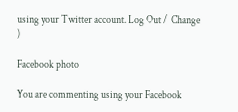using your Twitter account. Log Out /  Change )

Facebook photo

You are commenting using your Facebook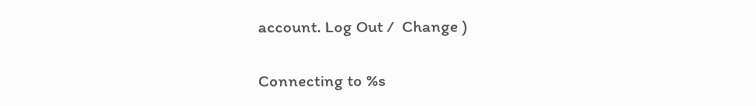account. Log Out /  Change )

Connecting to %s